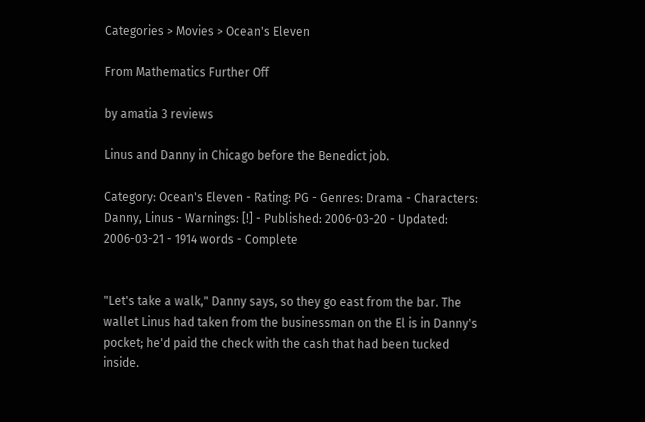Categories > Movies > Ocean's Eleven

From Mathematics Further Off

by amatia 3 reviews

Linus and Danny in Chicago before the Benedict job.

Category: Ocean's Eleven - Rating: PG - Genres: Drama - Characters: Danny, Linus - Warnings: [!] - Published: 2006-03-20 - Updated: 2006-03-21 - 1914 words - Complete


"Let's take a walk," Danny says, so they go east from the bar. The wallet Linus had taken from the businessman on the El is in Danny's pocket; he'd paid the check with the cash that had been tucked inside.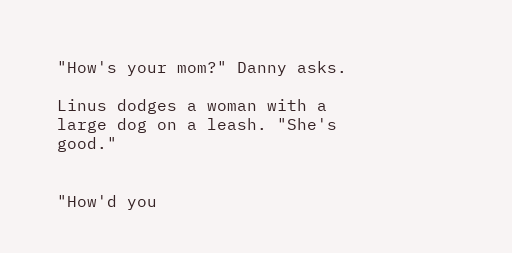"How's your mom?" Danny asks.

Linus dodges a woman with a large dog on a leash. "She's good."


"How'd you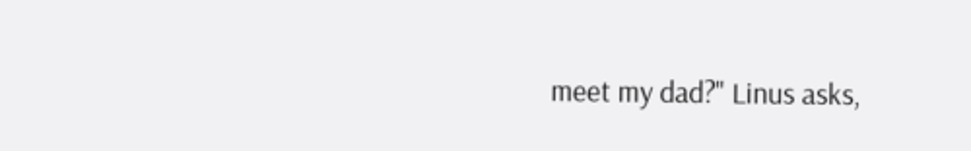meet my dad?" Linus asks,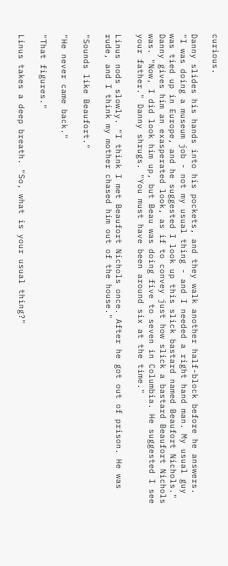curious.

Danny slides his hands into his pockets, and they walk another half-block before he answers. "I was doing a museum job - not my usual thing - and I needed a right hand man. My usual guy was tied up in Europe, and he suggested I look up this slick bastard named Beaufort Nichols." Danny gives him an exasperated look, as if to convey just how slick a bastard Beaufort Nichols was. "Now, I did look him up, but Beau was doing five to seven in Columbia. He suggested I see your father." Danny shrugs. "You must have been around six at the time."

Linus nods slowly. "I think I met Beaufort Nichols once. After he got out of prison. He was rude, and I think my mother chased him out of the house."

"Sounds like Beaufort."

"He never came back."

"That figures."

Linus takes a deep breath. "So, what is your usual thing?"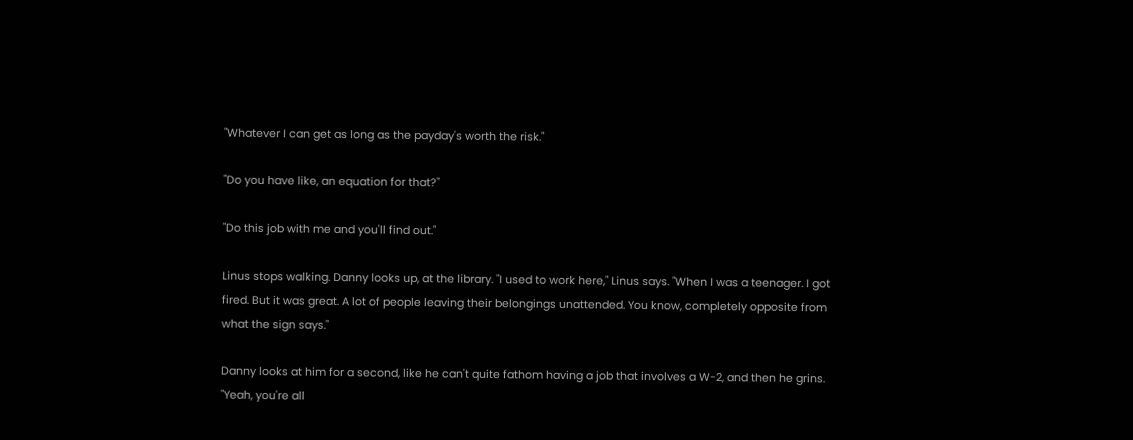"Whatever I can get as long as the payday's worth the risk."

"Do you have like, an equation for that?"

"Do this job with me and you'll find out."

Linus stops walking. Danny looks up, at the library. "I used to work here," Linus says. "When I was a teenager. I got fired. But it was great. A lot of people leaving their belongings unattended. You know, completely opposite from what the sign says."

Danny looks at him for a second, like he can't quite fathom having a job that involves a W-2, and then he grins. "Yeah, you're all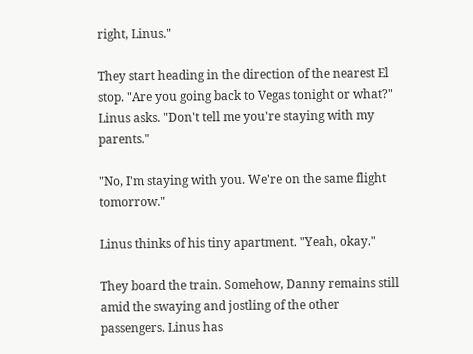right, Linus."

They start heading in the direction of the nearest El stop. "Are you going back to Vegas tonight or what?" Linus asks. "Don't tell me you're staying with my parents."

"No, I'm staying with you. We're on the same flight tomorrow."

Linus thinks of his tiny apartment. "Yeah, okay."

They board the train. Somehow, Danny remains still amid the swaying and jostling of the other passengers. Linus has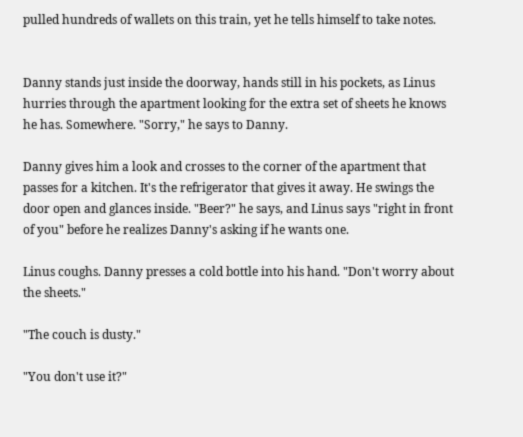pulled hundreds of wallets on this train, yet he tells himself to take notes.


Danny stands just inside the doorway, hands still in his pockets, as Linus hurries through the apartment looking for the extra set of sheets he knows he has. Somewhere. "Sorry," he says to Danny.

Danny gives him a look and crosses to the corner of the apartment that passes for a kitchen. It's the refrigerator that gives it away. He swings the door open and glances inside. "Beer?" he says, and Linus says "right in front of you" before he realizes Danny's asking if he wants one.

Linus coughs. Danny presses a cold bottle into his hand. "Don't worry about the sheets."

"The couch is dusty."

"You don't use it?"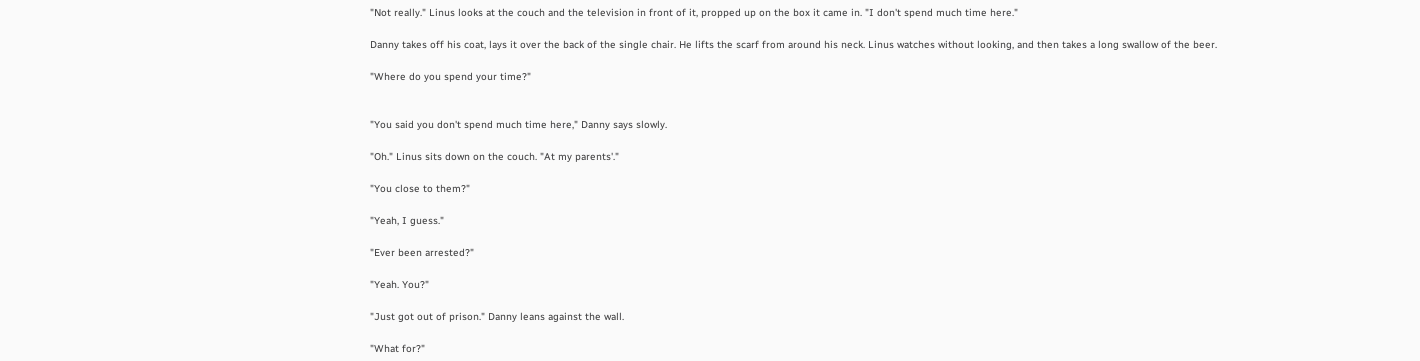"Not really." Linus looks at the couch and the television in front of it, propped up on the box it came in. "I don't spend much time here."

Danny takes off his coat, lays it over the back of the single chair. He lifts the scarf from around his neck. Linus watches without looking, and then takes a long swallow of the beer.

"Where do you spend your time?"


"You said you don't spend much time here," Danny says slowly.

"Oh." Linus sits down on the couch. "At my parents'."

"You close to them?"

"Yeah, I guess."

"Ever been arrested?"

"Yeah. You?"

"Just got out of prison." Danny leans against the wall.

"What for?"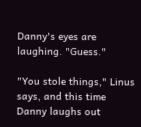Danny's eyes are laughing. "Guess."

"You stole things," Linus says, and this time Danny laughs out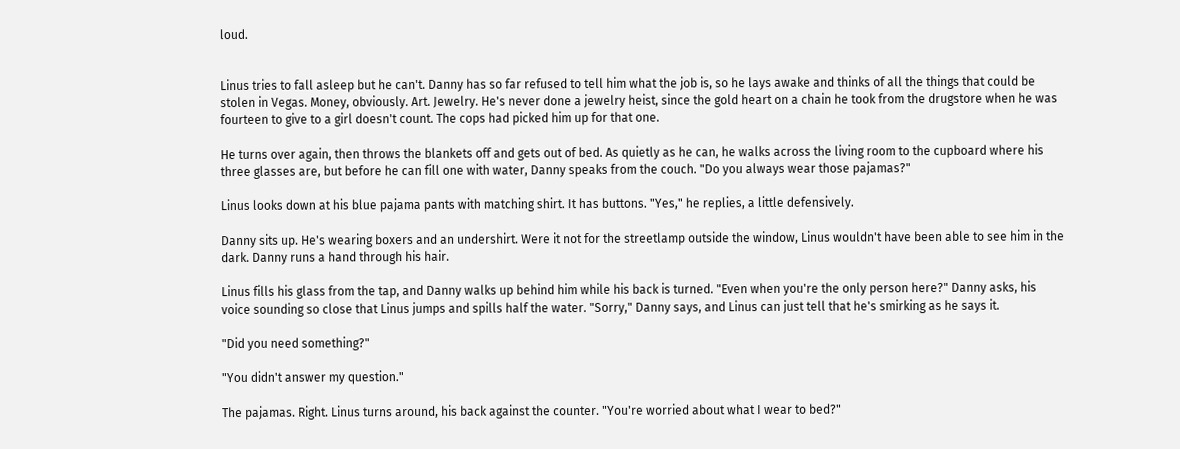loud.


Linus tries to fall asleep but he can't. Danny has so far refused to tell him what the job is, so he lays awake and thinks of all the things that could be stolen in Vegas. Money, obviously. Art. Jewelry. He's never done a jewelry heist, since the gold heart on a chain he took from the drugstore when he was fourteen to give to a girl doesn't count. The cops had picked him up for that one.

He turns over again, then throws the blankets off and gets out of bed. As quietly as he can, he walks across the living room to the cupboard where his three glasses are, but before he can fill one with water, Danny speaks from the couch. "Do you always wear those pajamas?"

Linus looks down at his blue pajama pants with matching shirt. It has buttons. "Yes," he replies, a little defensively.

Danny sits up. He's wearing boxers and an undershirt. Were it not for the streetlamp outside the window, Linus wouldn't have been able to see him in the dark. Danny runs a hand through his hair.

Linus fills his glass from the tap, and Danny walks up behind him while his back is turned. "Even when you're the only person here?" Danny asks, his voice sounding so close that Linus jumps and spills half the water. "Sorry," Danny says, and Linus can just tell that he's smirking as he says it.

"Did you need something?"

"You didn't answer my question."

The pajamas. Right. Linus turns around, his back against the counter. "You're worried about what I wear to bed?"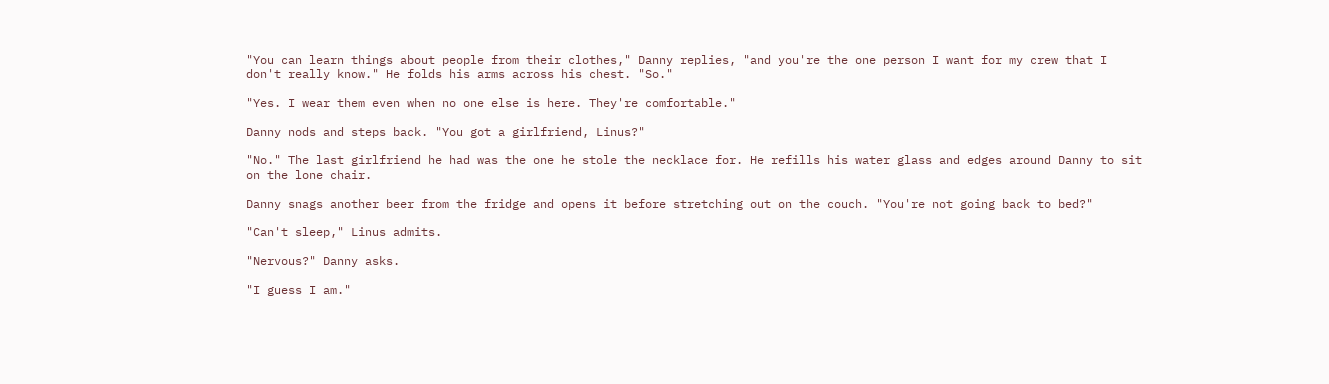"You can learn things about people from their clothes," Danny replies, "and you're the one person I want for my crew that I don't really know." He folds his arms across his chest. "So."

"Yes. I wear them even when no one else is here. They're comfortable."

Danny nods and steps back. "You got a girlfriend, Linus?"

"No." The last girlfriend he had was the one he stole the necklace for. He refills his water glass and edges around Danny to sit on the lone chair.

Danny snags another beer from the fridge and opens it before stretching out on the couch. "You're not going back to bed?"

"Can't sleep," Linus admits.

"Nervous?" Danny asks.

"I guess I am."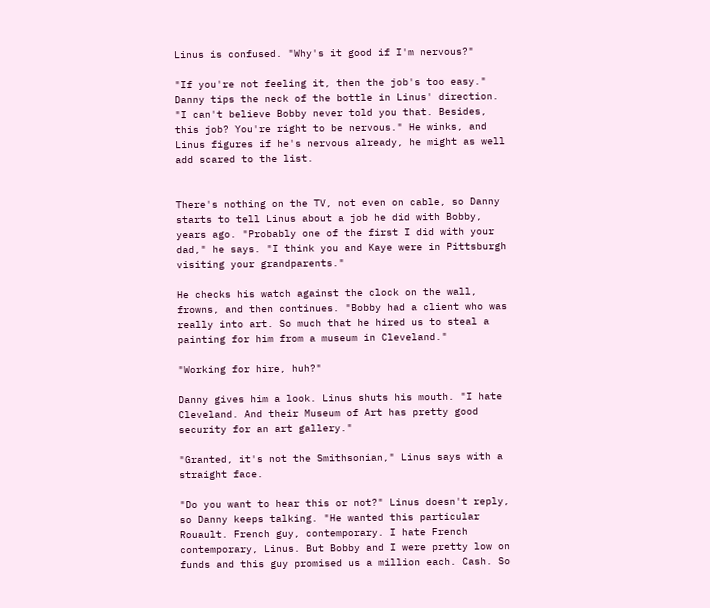Linus is confused. "Why's it good if I'm nervous?"

"If you're not feeling it, then the job's too easy." Danny tips the neck of the bottle in Linus' direction. "I can't believe Bobby never told you that. Besides, this job? You're right to be nervous." He winks, and Linus figures if he's nervous already, he might as well add scared to the list.


There's nothing on the TV, not even on cable, so Danny starts to tell Linus about a job he did with Bobby, years ago. "Probably one of the first I did with your dad," he says. "I think you and Kaye were in Pittsburgh visiting your grandparents."

He checks his watch against the clock on the wall, frowns, and then continues. "Bobby had a client who was really into art. So much that he hired us to steal a painting for him from a museum in Cleveland."

"Working for hire, huh?"

Danny gives him a look. Linus shuts his mouth. "I hate Cleveland. And their Museum of Art has pretty good security for an art gallery."

"Granted, it's not the Smithsonian," Linus says with a straight face.

"Do you want to hear this or not?" Linus doesn't reply, so Danny keeps talking. "He wanted this particular Rouault. French guy, contemporary. I hate French contemporary, Linus. But Bobby and I were pretty low on funds and this guy promised us a million each. Cash. So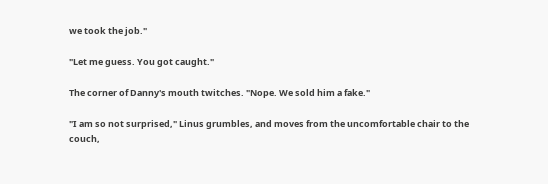we took the job."

"Let me guess. You got caught."

The corner of Danny's mouth twitches. "Nope. We sold him a fake."

"I am so not surprised," Linus grumbles, and moves from the uncomfortable chair to the couch,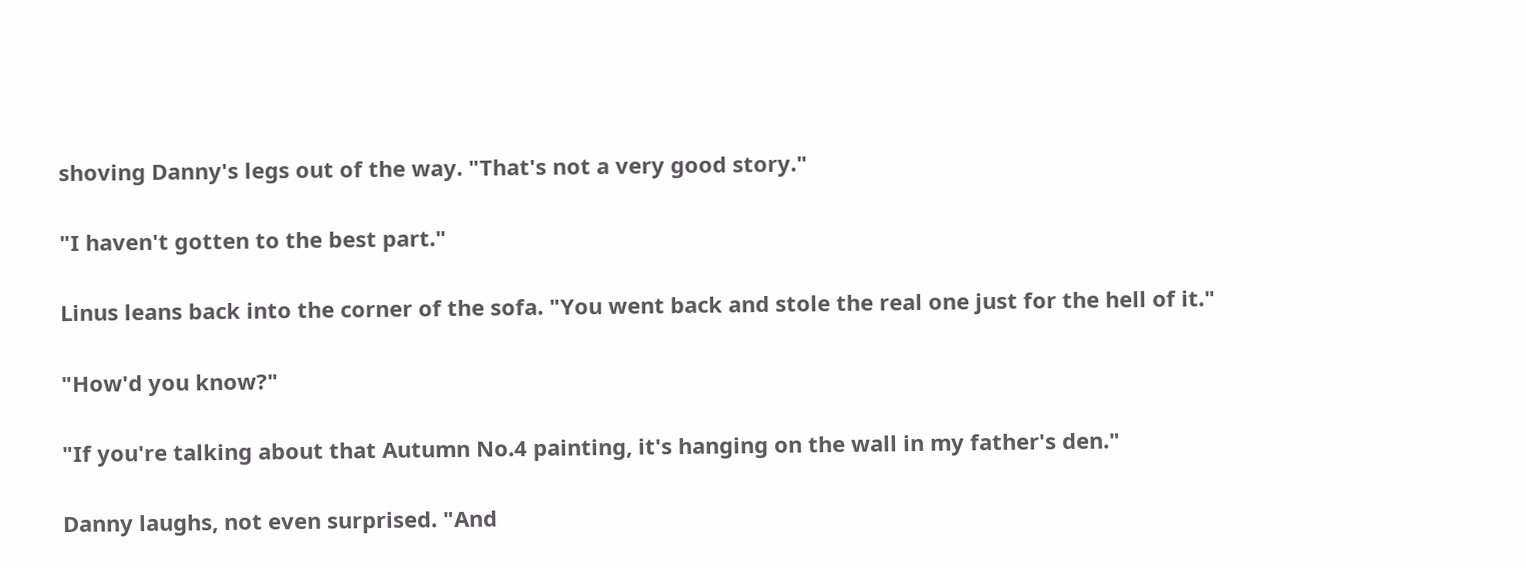shoving Danny's legs out of the way. "That's not a very good story."

"I haven't gotten to the best part."

Linus leans back into the corner of the sofa. "You went back and stole the real one just for the hell of it."

"How'd you know?"

"If you're talking about that Autumn No.4 painting, it's hanging on the wall in my father's den."

Danny laughs, not even surprised. "And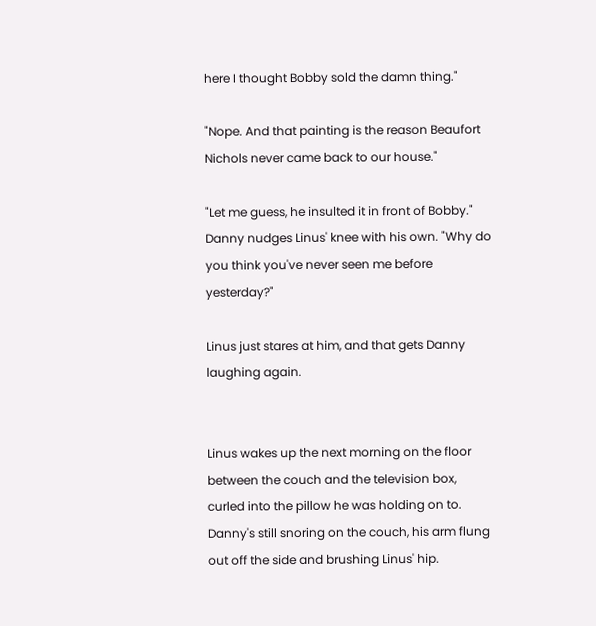here I thought Bobby sold the damn thing."

"Nope. And that painting is the reason Beaufort Nichols never came back to our house."

"Let me guess, he insulted it in front of Bobby." Danny nudges Linus' knee with his own. "Why do you think you've never seen me before yesterday?"

Linus just stares at him, and that gets Danny laughing again.


Linus wakes up the next morning on the floor between the couch and the television box, curled into the pillow he was holding on to. Danny's still snoring on the couch, his arm flung out off the side and brushing Linus' hip.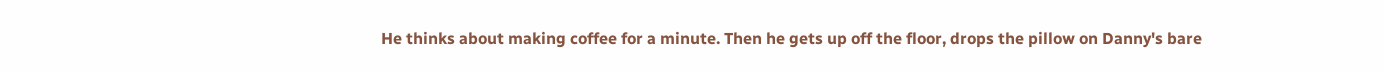He thinks about making coffee for a minute. Then he gets up off the floor, drops the pillow on Danny's bare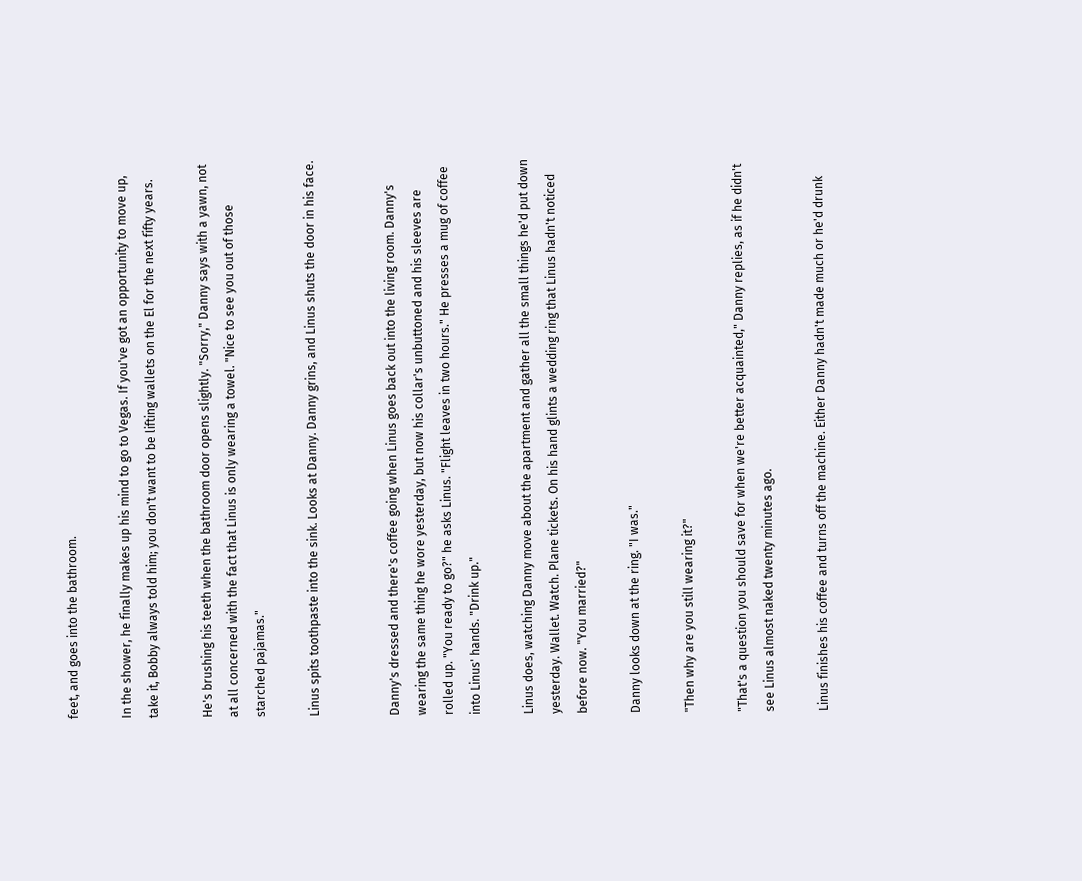feet, and goes into the bathroom.

In the shower, he finally makes up his mind to go to Vegas. If you've got an opportunity to move up, take it, Bobby always told him; you don't want to be lifting wallets on the El for the next fifty years.

He's brushing his teeth when the bathroom door opens slightly. "Sorry," Danny says with a yawn, not at all concerned with the fact that Linus is only wearing a towel. "Nice to see you out of those starched pajamas."

Linus spits toothpaste into the sink. Looks at Danny. Danny grins, and Linus shuts the door in his face.


Danny's dressed and there's coffee going when Linus goes back out into the living room. Danny's wearing the same thing he wore yesterday, but now his collar's unbuttoned and his sleeves are rolled up. "You ready to go?" he asks Linus. "Flight leaves in two hours." He presses a mug of coffee into Linus' hands. "Drink up."

Linus does, watching Danny move about the apartment and gather all the small things he'd put down yesterday. Wallet. Watch. Plane tickets. On his hand glints a wedding ring that Linus hadn't noticed before now. "You married?"

Danny looks down at the ring. "I was."

"Then why are you still wearing it?"

"That's a question you should save for when we're better acquainted," Danny replies, as if he didn't see Linus almost naked twenty minutes ago.

Linus finishes his coffee and turns off the machine. Either Danny hadn't made much or he'd drunk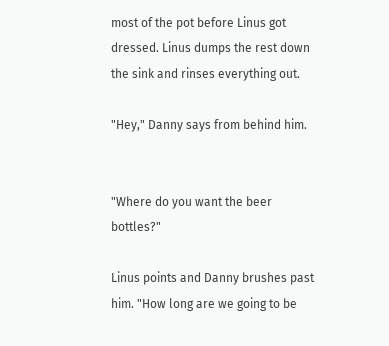most of the pot before Linus got dressed. Linus dumps the rest down the sink and rinses everything out.

"Hey," Danny says from behind him.


"Where do you want the beer bottles?"

Linus points and Danny brushes past him. "How long are we going to be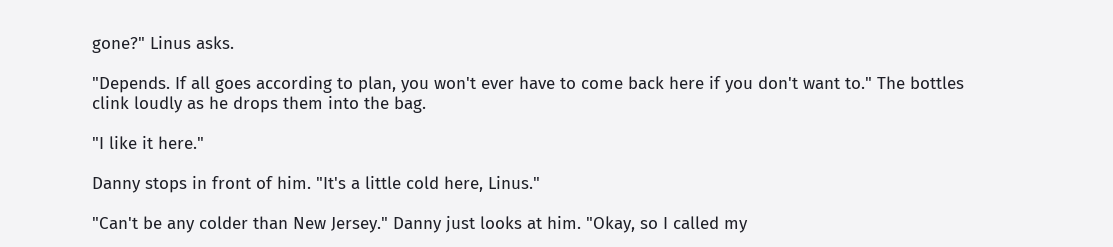gone?" Linus asks.

"Depends. If all goes according to plan, you won't ever have to come back here if you don't want to." The bottles clink loudly as he drops them into the bag.

"I like it here."

Danny stops in front of him. "It's a little cold here, Linus."

"Can't be any colder than New Jersey." Danny just looks at him. "Okay, so I called my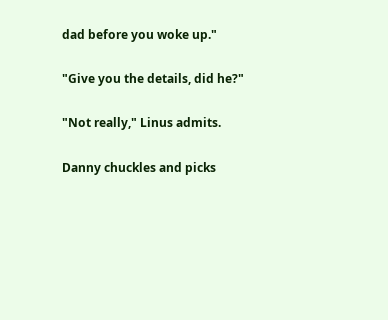dad before you woke up."

"Give you the details, did he?"

"Not really," Linus admits.

Danny chuckles and picks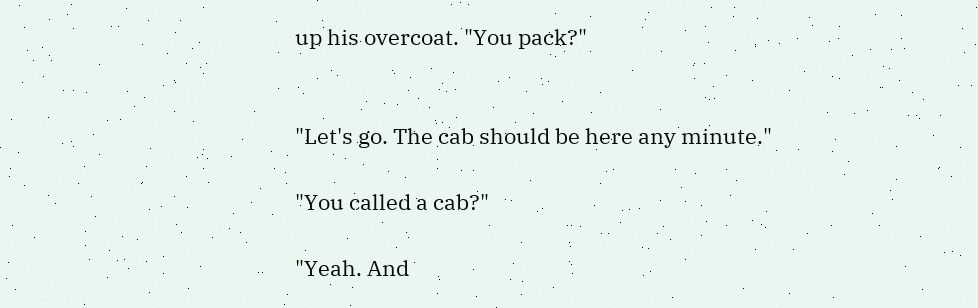up his overcoat. "You pack?"


"Let's go. The cab should be here any minute."

"You called a cab?"

"Yeah. And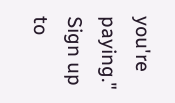you're paying."
Sign up to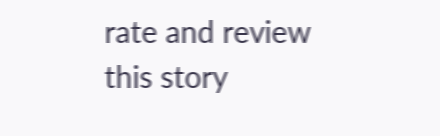rate and review this story